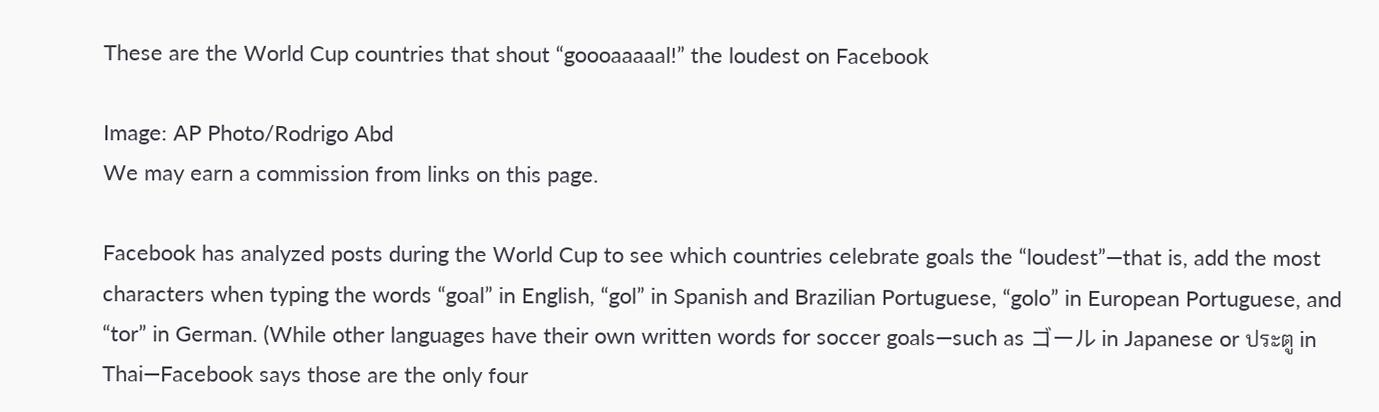These are the World Cup countries that shout “goooaaaaal!” the loudest on Facebook

Image: AP Photo/Rodrigo Abd
We may earn a commission from links on this page.

Facebook has analyzed posts during the World Cup to see which countries celebrate goals the “loudest”—that is, add the most characters when typing the words “goal” in English, “gol” in Spanish and Brazilian Portuguese, “golo” in European Portuguese, and “tor” in German. (While other languages have their own written words for soccer goals—such as ゴール in Japanese or ประตู in Thai—Facebook says those are the only four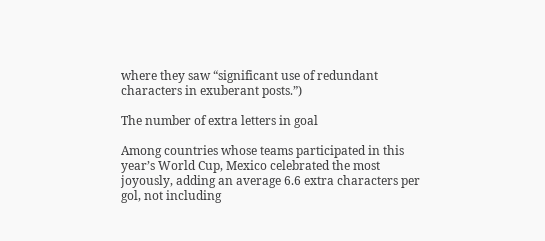where they saw “significant use of redundant characters in exuberant posts.”)

The number of extra letters in goal

Among countries whose teams participated in this year’s World Cup, Mexico celebrated the most joyously, adding an average 6.6 extra characters per gol, not including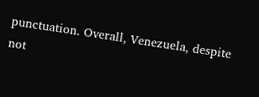punctuation. Overall, Venezuela, despite not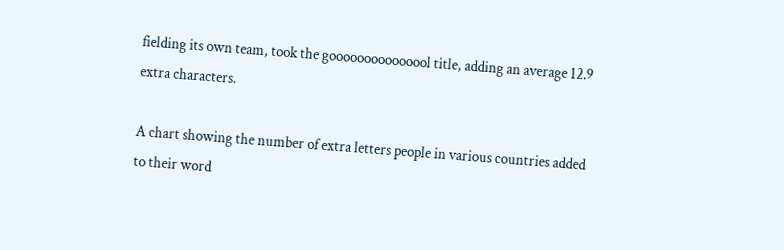fielding its own team, took the gooooooooooooool title, adding an average 12.9 extra characters.

A chart showing the number of extra letters people in various countries added to their word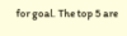for goal. The top 5 are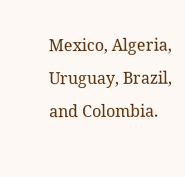Mexico, Algeria, Uruguay, Brazil, and Colombia.